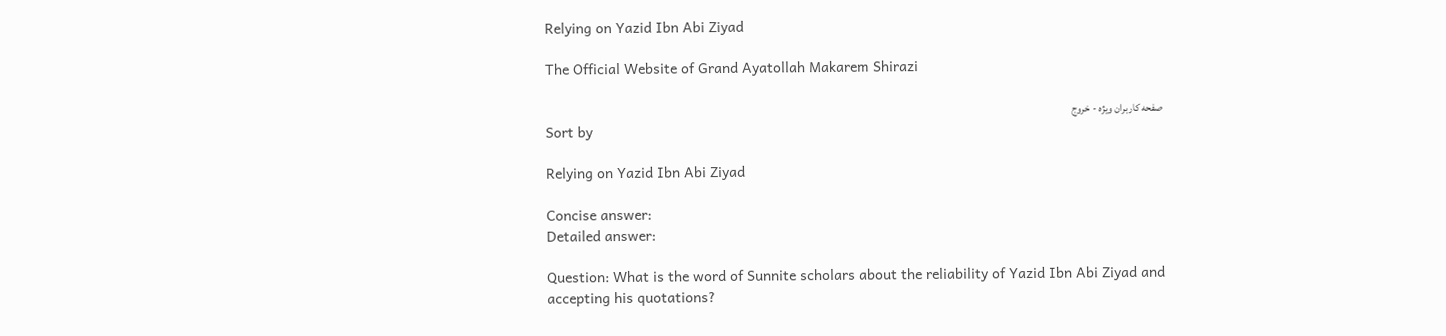Relying on Yazid Ibn Abi Ziyad

The Official Website of Grand Ayatollah Makarem Shirazi

صفحه کاربران ویژه - خروج
Sort by

Relying on Yazid Ibn Abi Ziyad

Concise answer:
Detailed answer:

Question: What is the word of Sunnite scholars about the reliability of Yazid Ibn Abi Ziyad and accepting his quotations?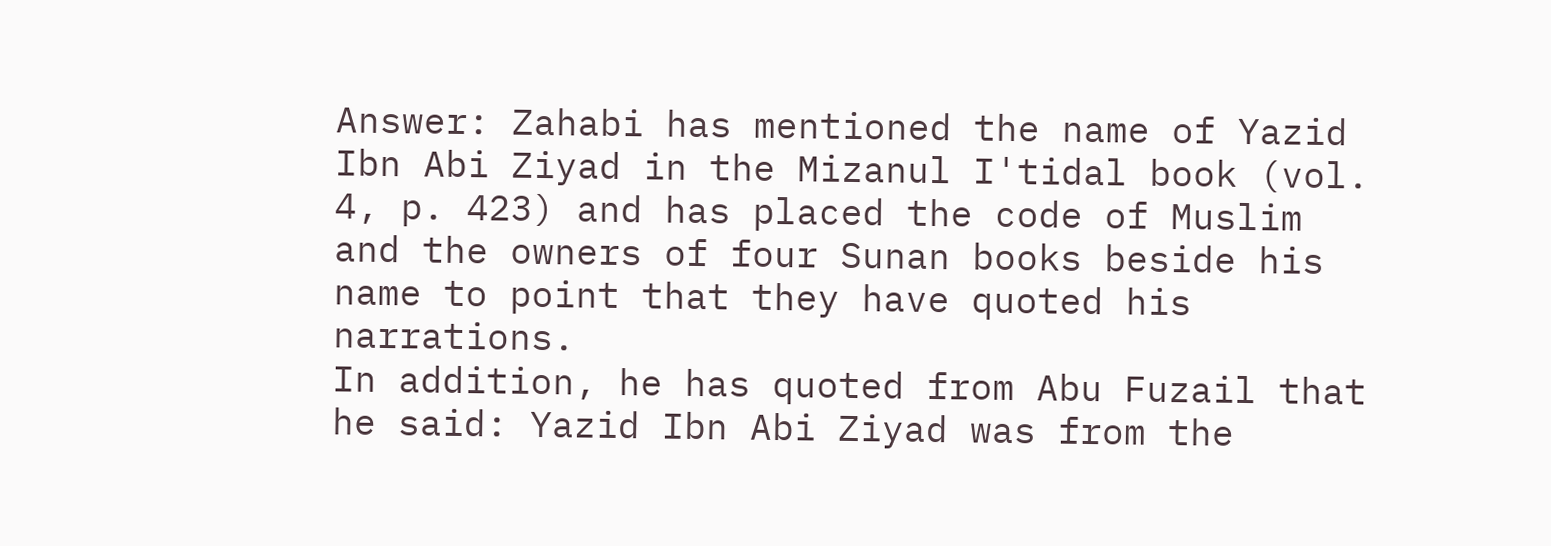Answer: Zahabi has mentioned the name of Yazid Ibn Abi Ziyad in the Mizanul I'tidal book (vol. 4, p. 423) and has placed the code of Muslim and the owners of four Sunan books beside his name to point that they have quoted his narrations.
In addition, he has quoted from Abu Fuzail that he said: Yazid Ibn Abi Ziyad was from the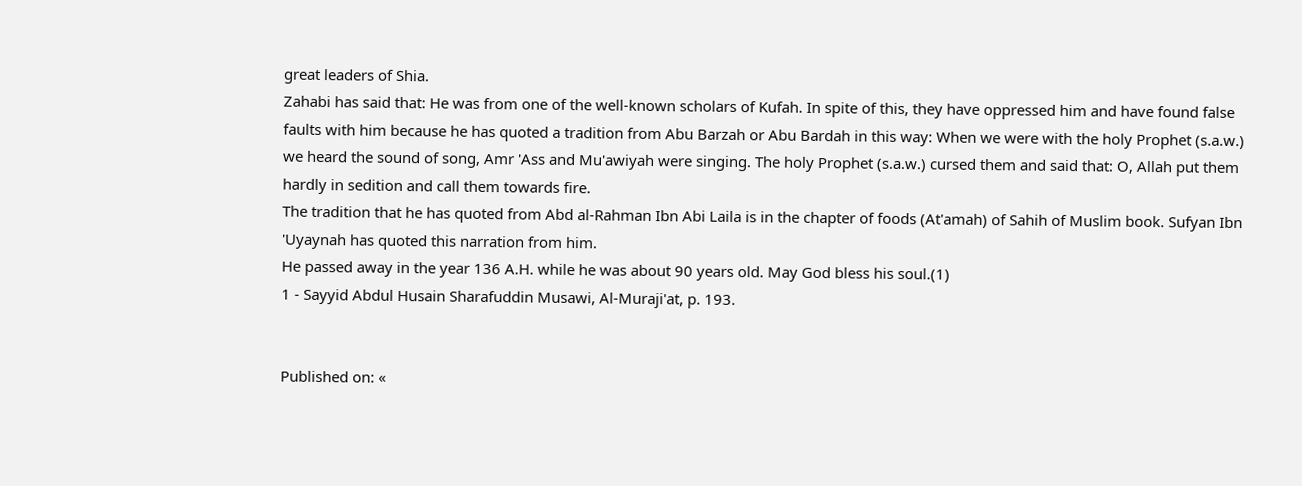great leaders of Shia.
Zahabi has said that: He was from one of the well-known scholars of Kufah. In spite of this, they have oppressed him and have found false faults with him because he has quoted a tradition from Abu Barzah or Abu Bardah in this way: When we were with the holy Prophet (s.a.w.) we heard the sound of song, Amr 'Ass and Mu'awiyah were singing. The holy Prophet (s.a.w.) cursed them and said that: O, Allah put them hardly in sedition and call them towards fire.
The tradition that he has quoted from Abd al-Rahman Ibn Abi Laila is in the chapter of foods (At'amah) of Sahih of Muslim book. Sufyan Ibn 'Uyaynah has quoted this narration from him.
He passed away in the year 136 A.H. while he was about 90 years old. May God bless his soul.(1)
1 - Sayyid Abdul Husain Sharafuddin Musawi, Al-Muraji'at, p. 193.


Published on: «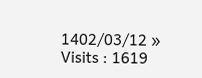1402/03/12 »
Visits : 1619